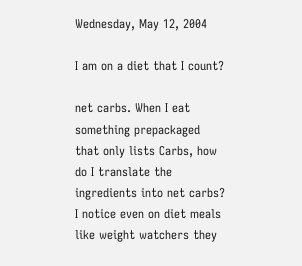Wednesday, May 12, 2004

I am on a diet that I count?

net carbs. When I eat something prepackaged that only lists Carbs, how do I translate the ingredients into net carbs? I notice even on diet meals like weight watchers they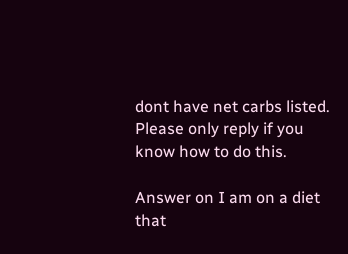dont have net carbs listed. Please only reply if you know how to do this.

Answer on I am on a diet that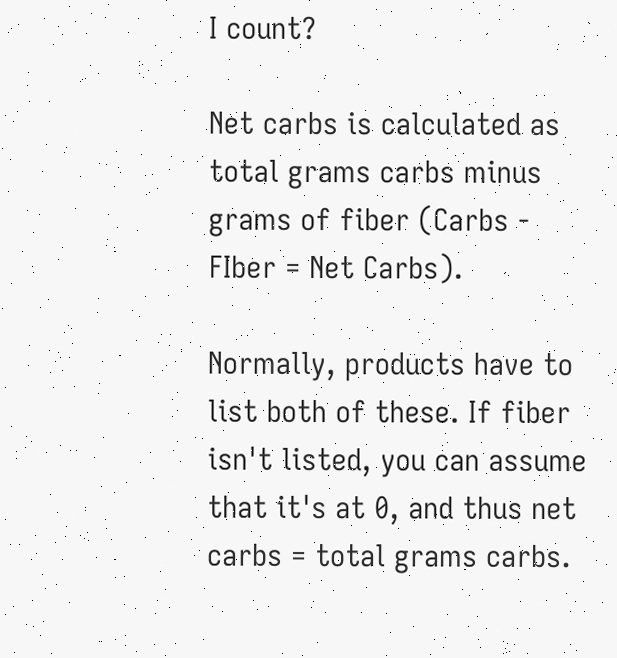I count?

Net carbs is calculated as total grams carbs minus grams of fiber (Carbs - FIber = Net Carbs).

Normally, products have to list both of these. If fiber isn't listed, you can assume that it's at 0, and thus net carbs = total grams carbs.